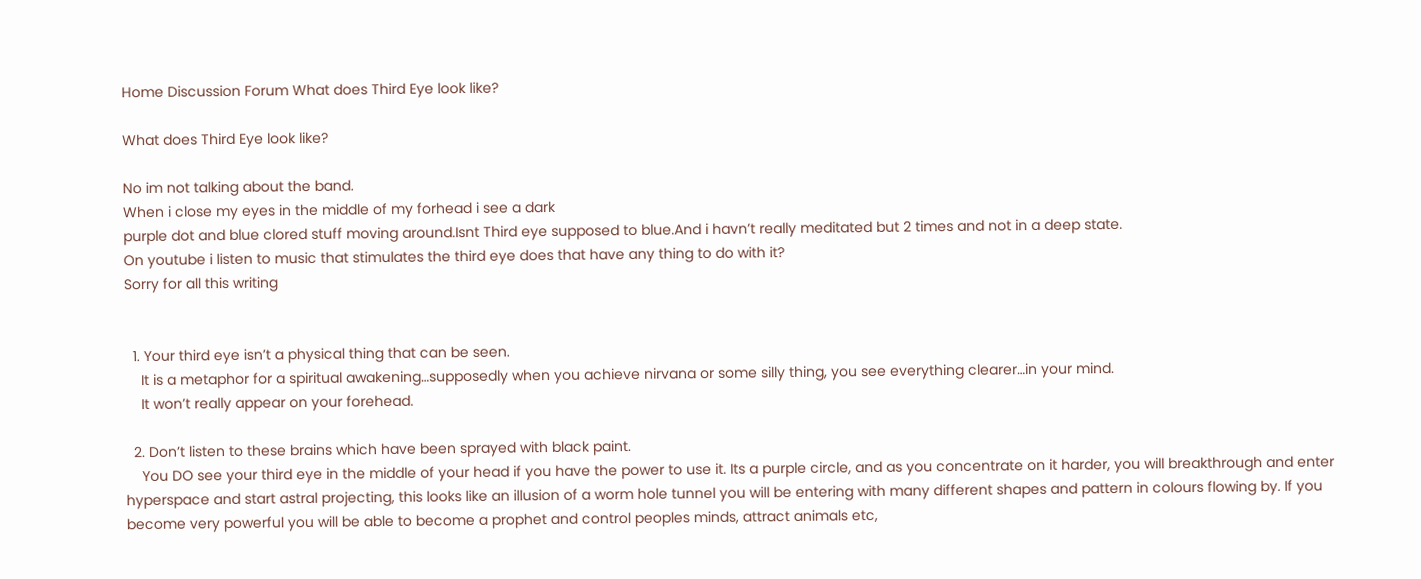Home Discussion Forum What does Third Eye look like?

What does Third Eye look like?

No im not talking about the band.
When i close my eyes in the middle of my forhead i see a dark
purple dot and blue clored stuff moving around.Isnt Third eye supposed to blue.And i havn’t really meditated but 2 times and not in a deep state.
On youtube i listen to music that stimulates the third eye does that have any thing to do with it?
Sorry for all this writing


  1. Your third eye isn’t a physical thing that can be seen.
    It is a metaphor for a spiritual awakening…supposedly when you achieve nirvana or some silly thing, you see everything clearer…in your mind.
    It won’t really appear on your forehead.

  2. Don’t listen to these brains which have been sprayed with black paint.
    You DO see your third eye in the middle of your head if you have the power to use it. Its a purple circle, and as you concentrate on it harder, you will breakthrough and enter hyperspace and start astral projecting, this looks like an illusion of a worm hole tunnel you will be entering with many different shapes and pattern in colours flowing by. If you become very powerful you will be able to become a prophet and control peoples minds, attract animals etc,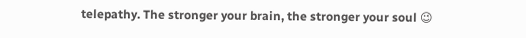telepathy. The stronger your brain, the stronger your soul 😉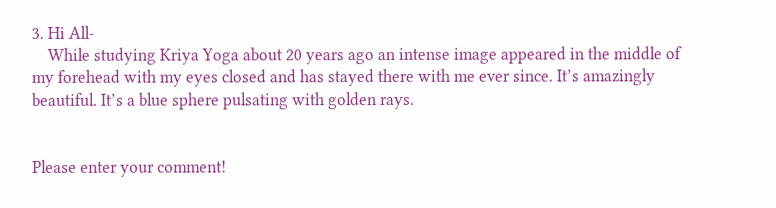3. Hi All-
    While studying Kriya Yoga about 20 years ago an intense image appeared in the middle of my forehead with my eyes closed and has stayed there with me ever since. It’s amazingly beautiful. It’s a blue sphere pulsating with golden rays.


Please enter your comment!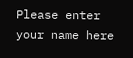Please enter your name here